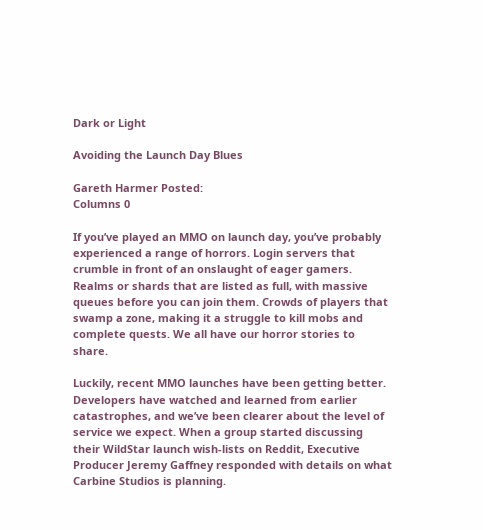Dark or Light

Avoiding the Launch Day Blues

Gareth Harmer Posted:
Columns 0

If you’ve played an MMO on launch day, you’ve probably experienced a range of horrors. Login servers that crumble in front of an onslaught of eager gamers. Realms or shards that are listed as full, with massive queues before you can join them. Crowds of players that swamp a zone, making it a struggle to kill mobs and complete quests. We all have our horror stories to share.

Luckily, recent MMO launches have been getting better. Developers have watched and learned from earlier catastrophes, and we’ve been clearer about the level of service we expect. When a group started discussing their WildStar launch wish-lists on Reddit, Executive Producer Jeremy Gaffney responded with details on what Carbine Studios is planning.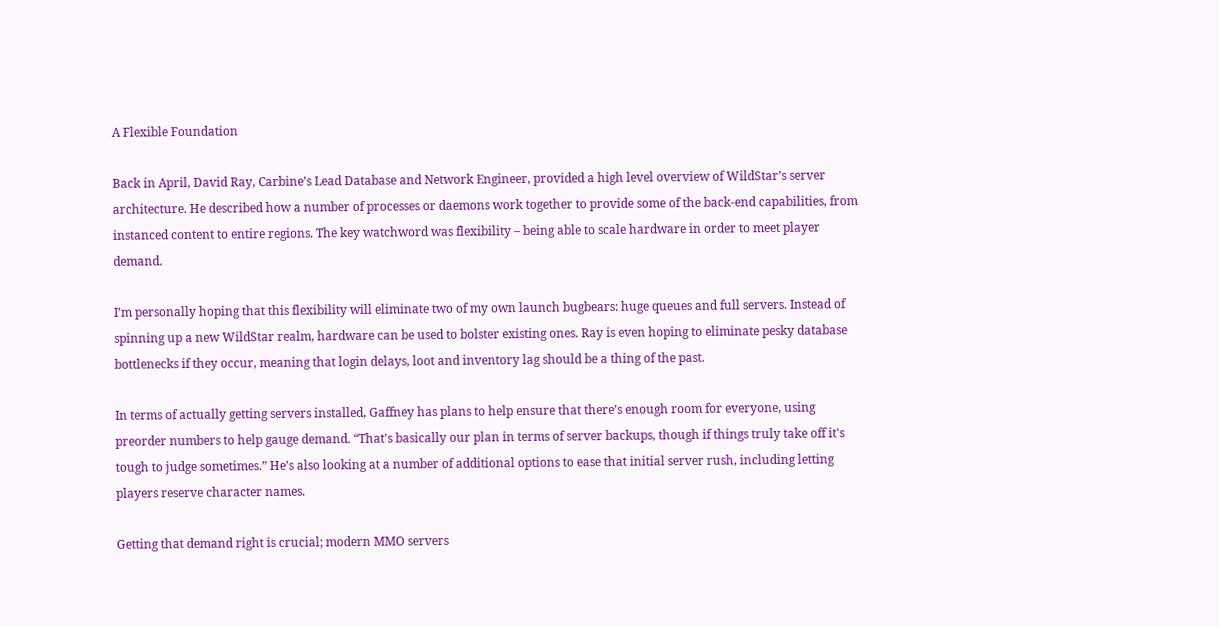A Flexible Foundation

Back in April, David Ray, Carbine’s Lead Database and Network Engineer, provided a high level overview of WildStar’s server architecture. He described how a number of processes or daemons work together to provide some of the back-end capabilities, from instanced content to entire regions. The key watchword was flexibility – being able to scale hardware in order to meet player demand.

I’m personally hoping that this flexibility will eliminate two of my own launch bugbears: huge queues and full servers. Instead of spinning up a new WildStar realm, hardware can be used to bolster existing ones. Ray is even hoping to eliminate pesky database bottlenecks if they occur, meaning that login delays, loot and inventory lag should be a thing of the past.

In terms of actually getting servers installed, Gaffney has plans to help ensure that there’s enough room for everyone, using preorder numbers to help gauge demand. “That's basically our plan in terms of server backups, though if things truly take off it's tough to judge sometimes.” He’s also looking at a number of additional options to ease that initial server rush, including letting players reserve character names.

Getting that demand right is crucial; modern MMO servers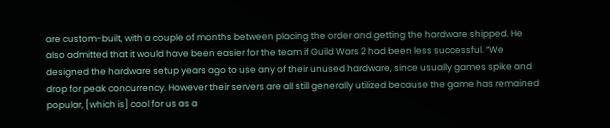are custom-built, with a couple of months between placing the order and getting the hardware shipped. He also admitted that it would have been easier for the team if Guild Wars 2 had been less successful. “We designed the hardware setup years ago to use any of their unused hardware, since usually games spike and drop for peak concurrency. However their servers are all still generally utilized because the game has remained popular, [which is] cool for us as a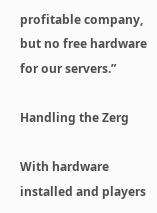profitable company, but no free hardware for our servers.”

Handling the Zerg

With hardware installed and players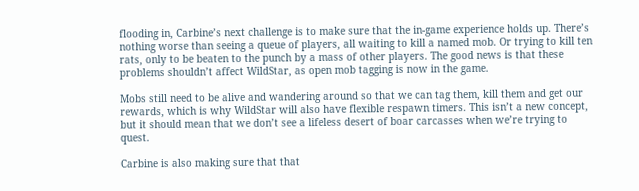flooding in, Carbine’s next challenge is to make sure that the in-game experience holds up. There’s nothing worse than seeing a queue of players, all waiting to kill a named mob. Or trying to kill ten rats, only to be beaten to the punch by a mass of other players. The good news is that these problems shouldn’t affect WildStar, as open mob tagging is now in the game.

Mobs still need to be alive and wandering around so that we can tag them, kill them and get our rewards, which is why WildStar will also have flexible respawn timers. This isn’t a new concept, but it should mean that we don’t see a lifeless desert of boar carcasses when we’re trying to quest.

Carbine is also making sure that that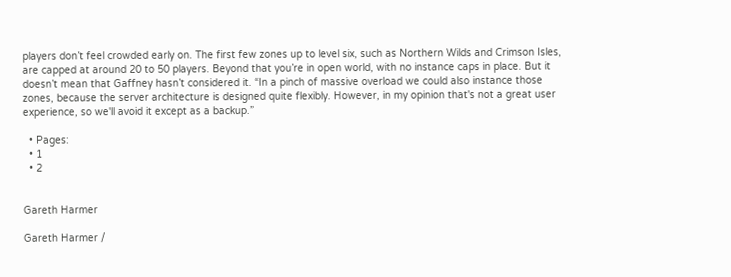players don’t feel crowded early on. The first few zones up to level six, such as Northern Wilds and Crimson Isles, are capped at around 20 to 50 players. Beyond that you’re in open world, with no instance caps in place. But it doesn’t mean that Gaffney hasn’t considered it. “In a pinch of massive overload we could also instance those zones, because the server architecture is designed quite flexibly. However, in my opinion that's not a great user experience, so we'll avoid it except as a backup.”

  • Pages:
  • 1
  • 2


Gareth Harmer

Gareth Harmer /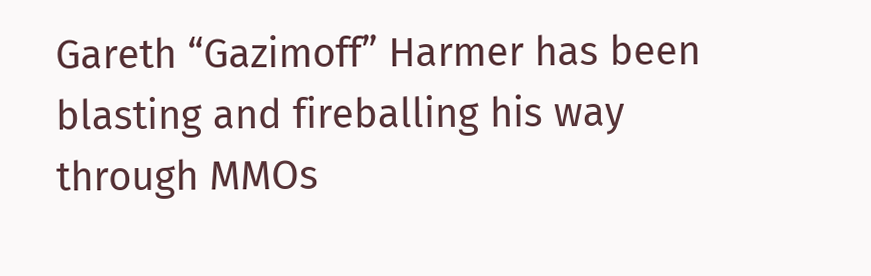Gareth “Gazimoff” Harmer has been blasting and fireballing his way through MMOs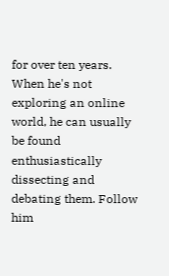for over ten years. When he's not exploring an online world, he can usually be found enthusiastically dissecting and debating them. Follow him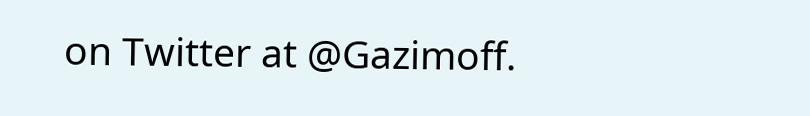on Twitter at @Gazimoff.